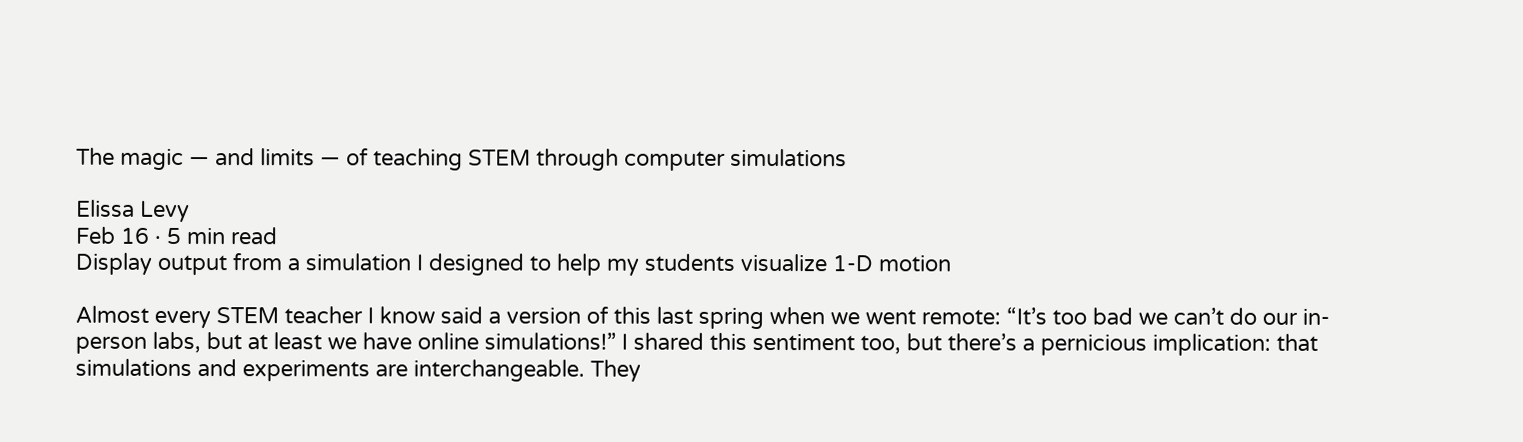The magic — and limits — of teaching STEM through computer simulations

Elissa Levy
Feb 16 · 5 min read
Display output from a simulation I designed to help my students visualize 1-D motion

Almost every STEM teacher I know said a version of this last spring when we went remote: “It’s too bad we can’t do our in-person labs, but at least we have online simulations!” I shared this sentiment too, but there’s a pernicious implication: that simulations and experiments are interchangeable. They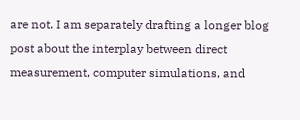are not. I am separately drafting a longer blog post about the interplay between direct measurement, computer simulations, and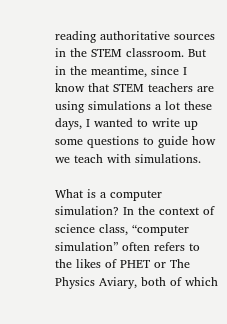reading authoritative sources in the STEM classroom. But in the meantime, since I know that STEM teachers are using simulations a lot these days, I wanted to write up some questions to guide how we teach with simulations.

What is a computer simulation? In the context of science class, “computer simulation” often refers to the likes of PHET or The Physics Aviary, both of which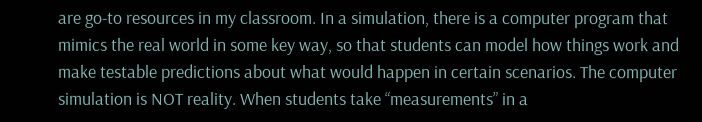are go-to resources in my classroom. In a simulation, there is a computer program that mimics the real world in some key way, so that students can model how things work and make testable predictions about what would happen in certain scenarios. The computer simulation is NOT reality. When students take “measurements” in a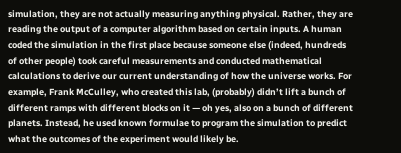simulation, they are not actually measuring anything physical. Rather, they are reading the output of a computer algorithm based on certain inputs. A human coded the simulation in the first place because someone else (indeed, hundreds of other people) took careful measurements and conducted mathematical calculations to derive our current understanding of how the universe works. For example, Frank McCulley, who created this lab, (probably) didn’t lift a bunch of different ramps with different blocks on it — oh yes, also on a bunch of different planets. Instead, he used known formulae to program the simulation to predict what the outcomes of the experiment would likely be.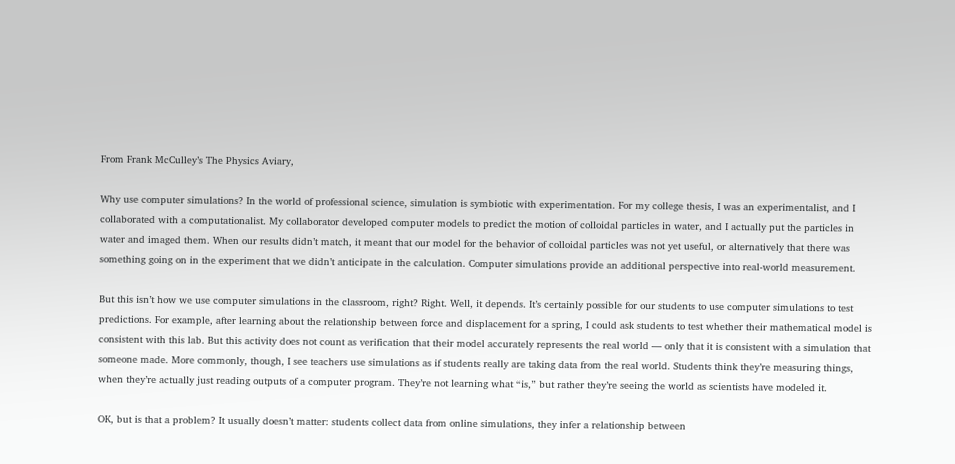From Frank McCulley’s The Physics Aviary,

Why use computer simulations? In the world of professional science, simulation is symbiotic with experimentation. For my college thesis, I was an experimentalist, and I collaborated with a computationalist. My collaborator developed computer models to predict the motion of colloidal particles in water, and I actually put the particles in water and imaged them. When our results didn’t match, it meant that our model for the behavior of colloidal particles was not yet useful, or alternatively that there was something going on in the experiment that we didn’t anticipate in the calculation. Computer simulations provide an additional perspective into real-world measurement.

But this isn’t how we use computer simulations in the classroom, right? Right. Well, it depends. It’s certainly possible for our students to use computer simulations to test predictions. For example, after learning about the relationship between force and displacement for a spring, I could ask students to test whether their mathematical model is consistent with this lab. But this activity does not count as verification that their model accurately represents the real world — only that it is consistent with a simulation that someone made. More commonly, though, I see teachers use simulations as if students really are taking data from the real world. Students think they’re measuring things, when they’re actually just reading outputs of a computer program. They’re not learning what “is,” but rather they’re seeing the world as scientists have modeled it.

OK, but is that a problem? It usually doesn’t matter: students collect data from online simulations, they infer a relationship between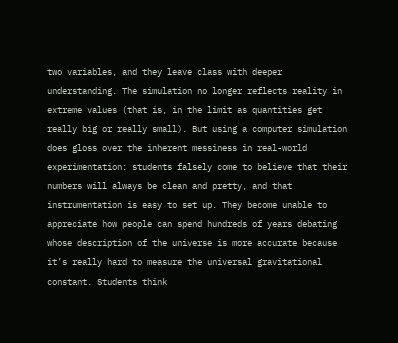two variables, and they leave class with deeper understanding. The simulation no longer reflects reality in extreme values (that is, in the limit as quantities get really big or really small). But using a computer simulation does gloss over the inherent messiness in real-world experimentation: students falsely come to believe that their numbers will always be clean and pretty, and that instrumentation is easy to set up. They become unable to appreciate how people can spend hundreds of years debating whose description of the universe is more accurate because it’s really hard to measure the universal gravitational constant. Students think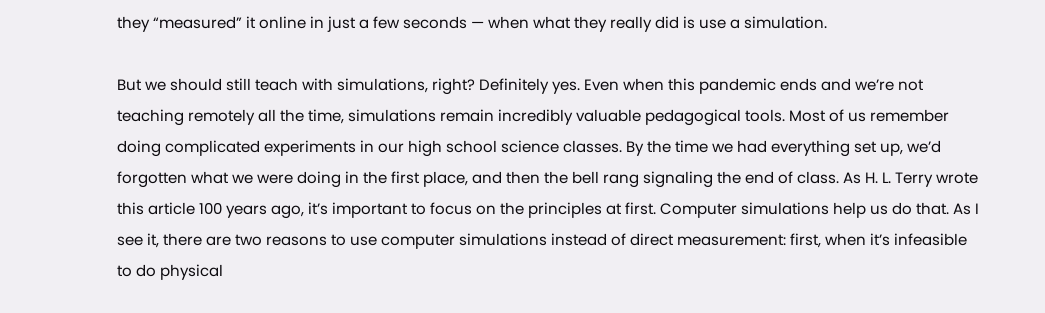they “measured” it online in just a few seconds — when what they really did is use a simulation.

But we should still teach with simulations, right? Definitely yes. Even when this pandemic ends and we’re not teaching remotely all the time, simulations remain incredibly valuable pedagogical tools. Most of us remember doing complicated experiments in our high school science classes. By the time we had everything set up, we’d forgotten what we were doing in the first place, and then the bell rang signaling the end of class. As H. L. Terry wrote this article 100 years ago, it’s important to focus on the principles at first. Computer simulations help us do that. As I see it, there are two reasons to use computer simulations instead of direct measurement: first, when it’s infeasible to do physical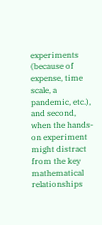experiments (because of expense, time scale, a pandemic, etc.), and second, when the hands-on experiment might distract from the key mathematical relationships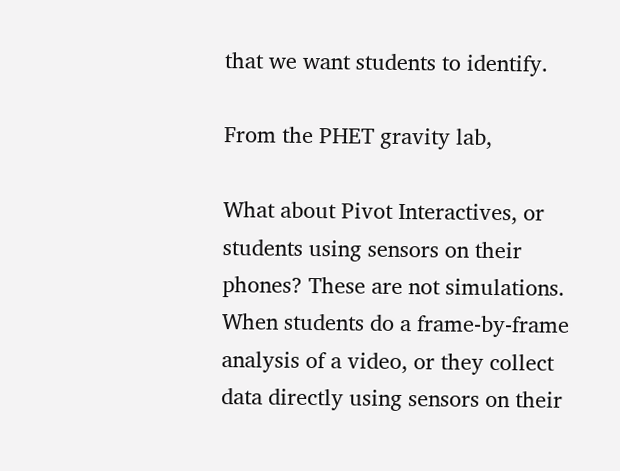that we want students to identify.

From the PHET gravity lab,

What about Pivot Interactives, or students using sensors on their phones? These are not simulations. When students do a frame-by-frame analysis of a video, or they collect data directly using sensors on their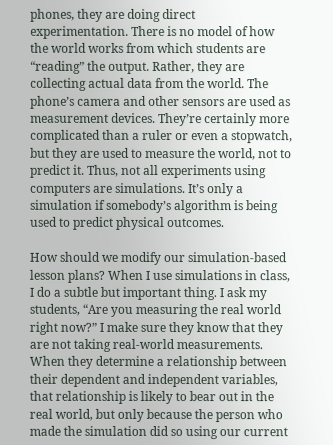phones, they are doing direct experimentation. There is no model of how the world works from which students are “reading” the output. Rather, they are collecting actual data from the world. The phone’s camera and other sensors are used as measurement devices. They’re certainly more complicated than a ruler or even a stopwatch, but they are used to measure the world, not to predict it. Thus, not all experiments using computers are simulations. It’s only a simulation if somebody’s algorithm is being used to predict physical outcomes.

How should we modify our simulation-based lesson plans? When I use simulations in class, I do a subtle but important thing. I ask my students, “Are you measuring the real world right now?” I make sure they know that they are not taking real-world measurements. When they determine a relationship between their dependent and independent variables, that relationship is likely to bear out in the real world, but only because the person who made the simulation did so using our current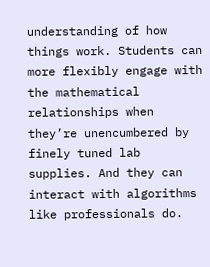understanding of how things work. Students can more flexibly engage with the mathematical relationships when they’re unencumbered by finely tuned lab supplies. And they can interact with algorithms like professionals do.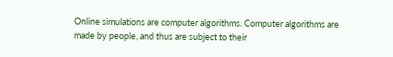Online simulations are computer algorithms. Computer algorithms are made by people, and thus are subject to their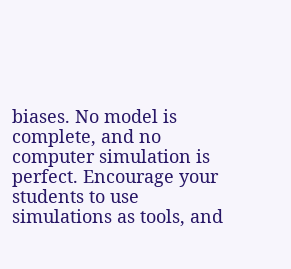biases. No model is complete, and no computer simulation is perfect. Encourage your students to use simulations as tools, and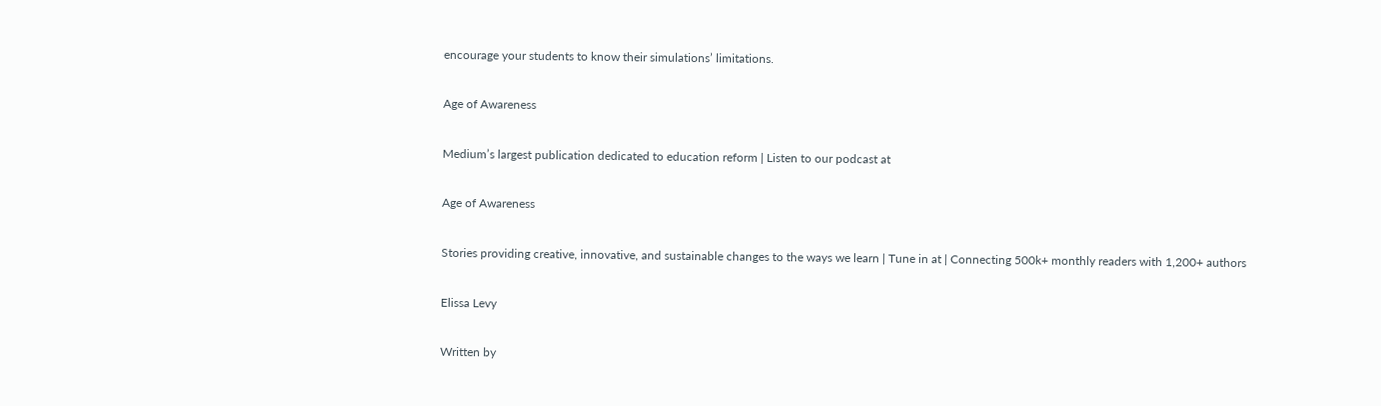encourage your students to know their simulations’ limitations.

Age of Awareness

Medium’s largest publication dedicated to education reform | Listen to our podcast at

Age of Awareness

Stories providing creative, innovative, and sustainable changes to the ways we learn | Tune in at | Connecting 500k+ monthly readers with 1,200+ authors

Elissa Levy

Written by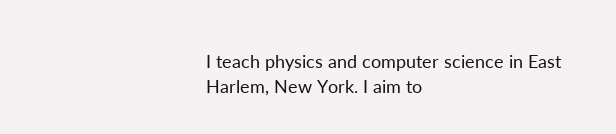I teach physics and computer science in East Harlem, New York. I aim to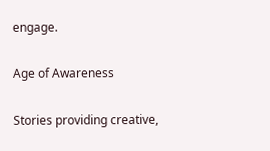engage.

Age of Awareness

Stories providing creative,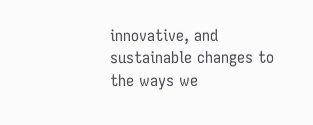innovative, and sustainable changes to the ways we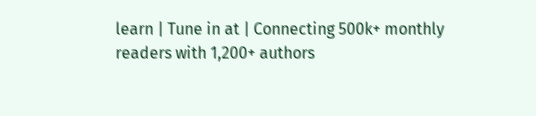learn | Tune in at | Connecting 500k+ monthly readers with 1,200+ authors